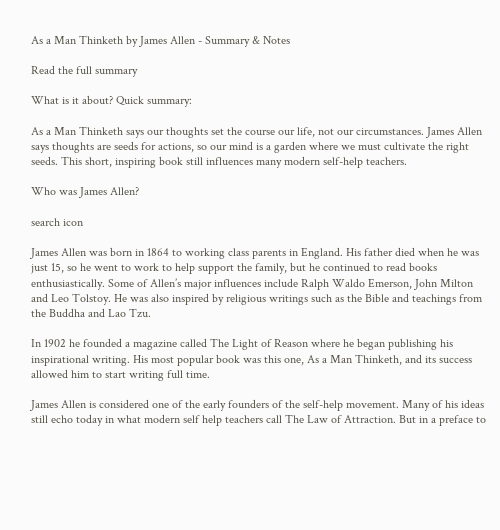As a Man Thinketh by James Allen - Summary & Notes

Read the full summary

What is it about? Quick summary:

As a Man Thinketh says our thoughts set the course our life, not our circumstances. James Allen says thoughts are seeds for actions, so our mind is a garden where we must cultivate the right seeds. This short, inspiring book still influences many modern self-help teachers.

Who was James Allen?

search icon

James Allen was born in 1864 to working class parents in England. His father died when he was just 15, so he went to work to help support the family, but he continued to read books enthusiastically. Some of Allen’s major influences include Ralph Waldo Emerson, John Milton and Leo Tolstoy. He was also inspired by religious writings such as the Bible and teachings from the Buddha and Lao Tzu.

In 1902 he founded a magazine called The Light of Reason where he began publishing his inspirational writing. His most popular book was this one, As a Man Thinketh, and its success allowed him to start writing full time.

James Allen is considered one of the early founders of the self-help movement. Many of his ideas still echo today in what modern self help teachers call The Law of Attraction. But in a preface to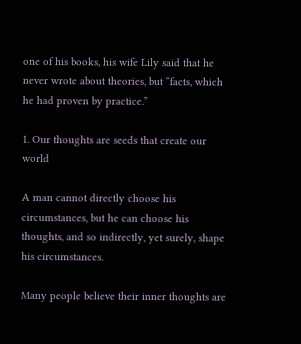one of his books, his wife Lily said that he never wrote about theories, but “facts, which he had proven by practice.”

1. Our thoughts are seeds that create our world

A man cannot directly choose his circumstances, but he can choose his thoughts, and so indirectly, yet surely, shape his circumstances.

Many people believe their inner thoughts are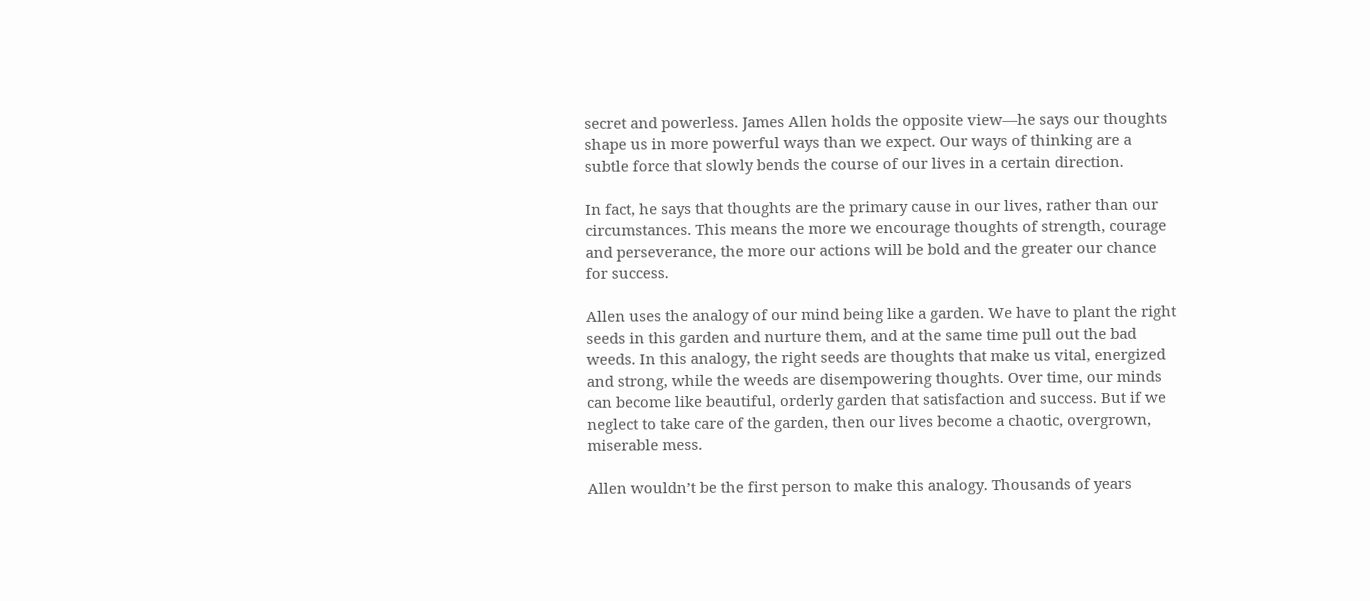secret and powerless. James Allen holds the opposite view—he says our thoughts shape us in more powerful ways than we expect. Our ways of thinking are a subtle force that slowly bends the course of our lives in a certain direction.

In fact, he says that thoughts are the primary cause in our lives, rather than our circumstances. This means the more we encourage thoughts of strength, courage and perseverance, the more our actions will be bold and the greater our chance for success.

Allen uses the analogy of our mind being like a garden. We have to plant the right seeds in this garden and nurture them, and at the same time pull out the bad weeds. In this analogy, the right seeds are thoughts that make us vital, energized and strong, while the weeds are disempowering thoughts. Over time, our minds can become like beautiful, orderly garden that satisfaction and success. But if we neglect to take care of the garden, then our lives become a chaotic, overgrown, miserable mess.

Allen wouldn’t be the first person to make this analogy. Thousands of years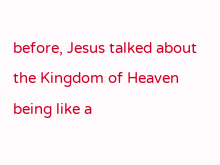before, Jesus talked about the Kingdom of Heaven being like a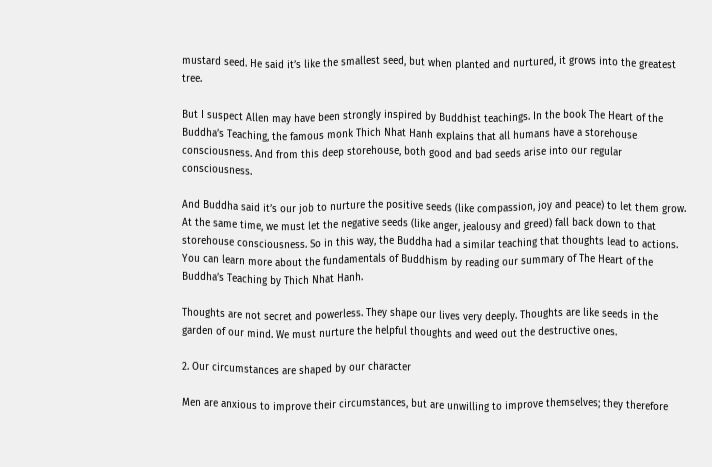mustard seed. He said it’s like the smallest seed, but when planted and nurtured, it grows into the greatest tree.

But I suspect Allen may have been strongly inspired by Buddhist teachings. In the book The Heart of the Buddha’s Teaching, the famous monk Thich Nhat Hanh explains that all humans have a storehouse consciousness. And from this deep storehouse, both good and bad seeds arise into our regular consciousness.

And Buddha said it’s our job to nurture the positive seeds (like compassion, joy and peace) to let them grow. At the same time, we must let the negative seeds (like anger, jealousy and greed) fall back down to that storehouse consciousness. So in this way, the Buddha had a similar teaching that thoughts lead to actions. You can learn more about the fundamentals of Buddhism by reading our summary of The Heart of the Buddha’s Teaching by Thich Nhat Hanh.

Thoughts are not secret and powerless. They shape our lives very deeply. Thoughts are like seeds in the garden of our mind. We must nurture the helpful thoughts and weed out the destructive ones.

2. Our circumstances are shaped by our character

Men are anxious to improve their circumstances, but are unwilling to improve themselves; they therefore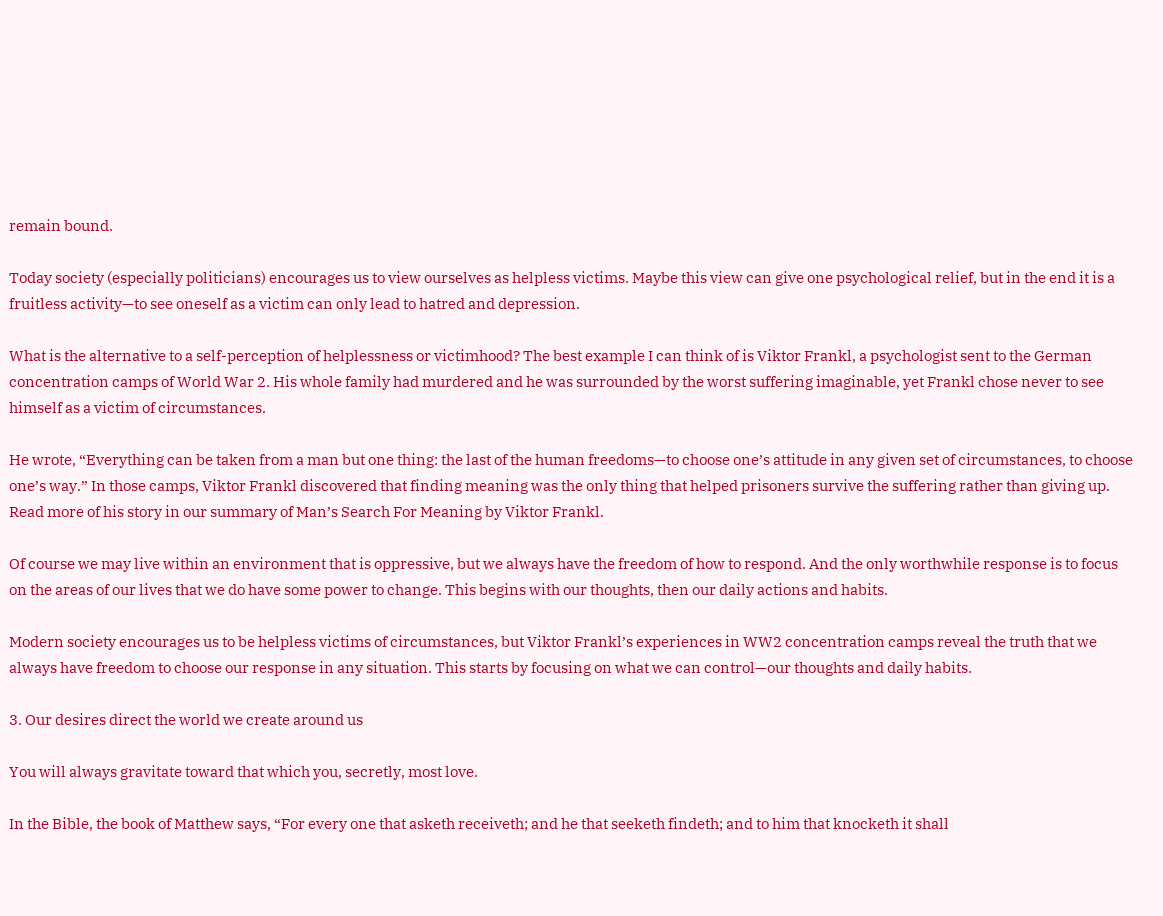remain bound.

Today society (especially politicians) encourages us to view ourselves as helpless victims. Maybe this view can give one psychological relief, but in the end it is a fruitless activity—to see oneself as a victim can only lead to hatred and depression.

What is the alternative to a self-perception of helplessness or victimhood? The best example I can think of is Viktor Frankl, a psychologist sent to the German concentration camps of World War 2. His whole family had murdered and he was surrounded by the worst suffering imaginable, yet Frankl chose never to see himself as a victim of circumstances.

He wrote, “Everything can be taken from a man but one thing: the last of the human freedoms—to choose one’s attitude in any given set of circumstances, to choose one’s way.” In those camps, Viktor Frankl discovered that finding meaning was the only thing that helped prisoners survive the suffering rather than giving up. Read more of his story in our summary of Man’s Search For Meaning by Viktor Frankl.

Of course we may live within an environment that is oppressive, but we always have the freedom of how to respond. And the only worthwhile response is to focus on the areas of our lives that we do have some power to change. This begins with our thoughts, then our daily actions and habits.

Modern society encourages us to be helpless victims of circumstances, but Viktor Frankl’s experiences in WW2 concentration camps reveal the truth that we always have freedom to choose our response in any situation. This starts by focusing on what we can control—our thoughts and daily habits.

3. Our desires direct the world we create around us

You will always gravitate toward that which you, secretly, most love.

In the Bible, the book of Matthew says, “For every one that asketh receiveth; and he that seeketh findeth; and to him that knocketh it shall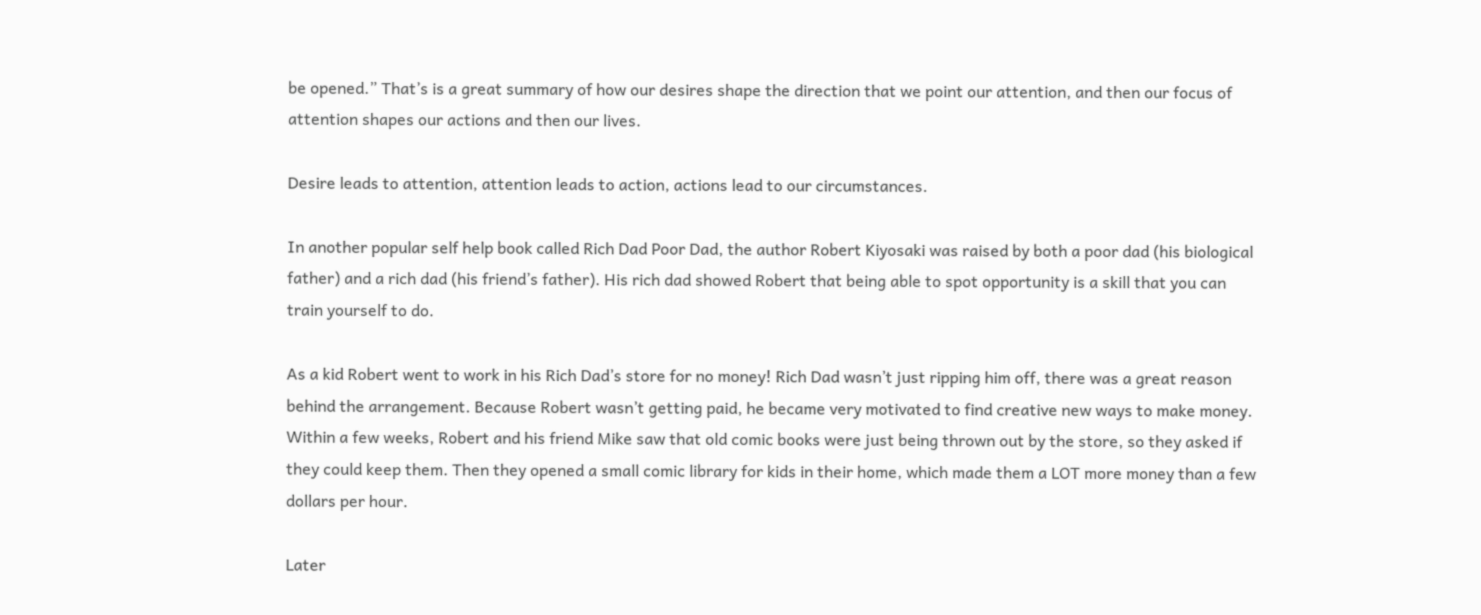be opened.” That’s is a great summary of how our desires shape the direction that we point our attention, and then our focus of attention shapes our actions and then our lives.

Desire leads to attention, attention leads to action, actions lead to our circumstances.

In another popular self help book called Rich Dad Poor Dad, the author Robert Kiyosaki was raised by both a poor dad (his biological father) and a rich dad (his friend’s father). His rich dad showed Robert that being able to spot opportunity is a skill that you can train yourself to do.

As a kid Robert went to work in his Rich Dad’s store for no money! Rich Dad wasn’t just ripping him off, there was a great reason behind the arrangement. Because Robert wasn’t getting paid, he became very motivated to find creative new ways to make money. Within a few weeks, Robert and his friend Mike saw that old comic books were just being thrown out by the store, so they asked if they could keep them. Then they opened a small comic library for kids in their home, which made them a LOT more money than a few dollars per hour.

Later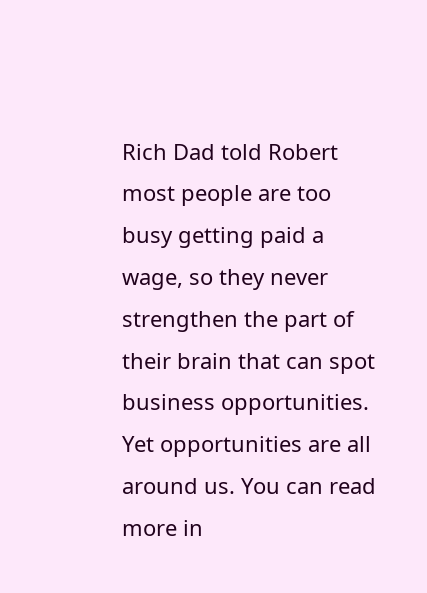Rich Dad told Robert most people are too busy getting paid a wage, so they never strengthen the part of their brain that can spot business opportunities. Yet opportunities are all around us. You can read more in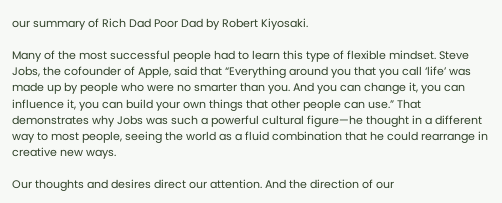our summary of Rich Dad Poor Dad by Robert Kiyosaki.

Many of the most successful people had to learn this type of flexible mindset. Steve Jobs, the cofounder of Apple, said that “Everything around you that you call ‘life’ was made up by people who were no smarter than you. And you can change it, you can influence it, you can build your own things that other people can use.” That demonstrates why Jobs was such a powerful cultural figure—he thought in a different way to most people, seeing the world as a fluid combination that he could rearrange in creative new ways.

Our thoughts and desires direct our attention. And the direction of our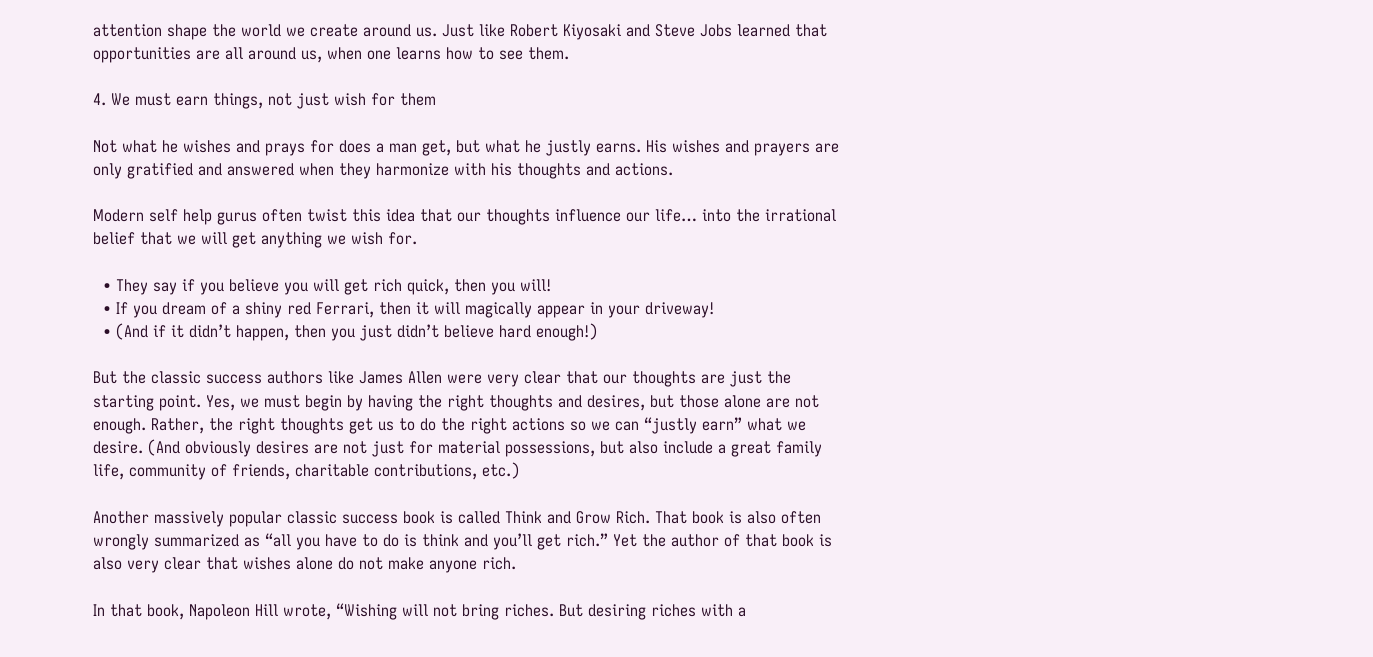attention shape the world we create around us. Just like Robert Kiyosaki and Steve Jobs learned that opportunities are all around us, when one learns how to see them.

4. We must earn things, not just wish for them

Not what he wishes and prays for does a man get, but what he justly earns. His wishes and prayers are only gratified and answered when they harmonize with his thoughts and actions.

Modern self help gurus often twist this idea that our thoughts influence our life… into the irrational belief that we will get anything we wish for.

  • They say if you believe you will get rich quick, then you will!
  • If you dream of a shiny red Ferrari, then it will magically appear in your driveway!
  • (And if it didn’t happen, then you just didn’t believe hard enough!)

But the classic success authors like James Allen were very clear that our thoughts are just the starting point. Yes, we must begin by having the right thoughts and desires, but those alone are not enough. Rather, the right thoughts get us to do the right actions so we can “justly earn” what we desire. (And obviously desires are not just for material possessions, but also include a great family life, community of friends, charitable contributions, etc.)

Another massively popular classic success book is called Think and Grow Rich. That book is also often wrongly summarized as “all you have to do is think and you’ll get rich.” Yet the author of that book is also very clear that wishes alone do not make anyone rich.

In that book, Napoleon Hill wrote, “Wishing will not bring riches. But desiring riches with a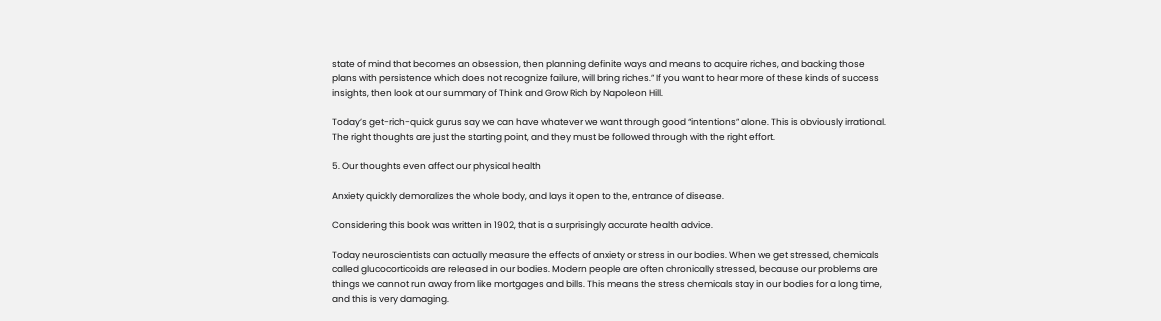state of mind that becomes an obsession, then planning definite ways and means to acquire riches, and backing those plans with persistence which does not recognize failure, will bring riches.” If you want to hear more of these kinds of success insights, then look at our summary of Think and Grow Rich by Napoleon Hill.

Today’s get-rich-quick gurus say we can have whatever we want through good “intentions” alone. This is obviously irrational. The right thoughts are just the starting point, and they must be followed through with the right effort.

5. Our thoughts even affect our physical health

Anxiety quickly demoralizes the whole body, and lays it open to the, entrance of disease.

Considering this book was written in 1902, that is a surprisingly accurate health advice.

Today neuroscientists can actually measure the effects of anxiety or stress in our bodies. When we get stressed, chemicals called glucocorticoids are released in our bodies. Modern people are often chronically stressed, because our problems are things we cannot run away from like mortgages and bills. This means the stress chemicals stay in our bodies for a long time, and this is very damaging.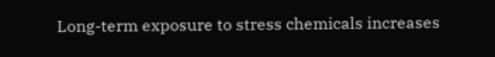Long-term exposure to stress chemicals increases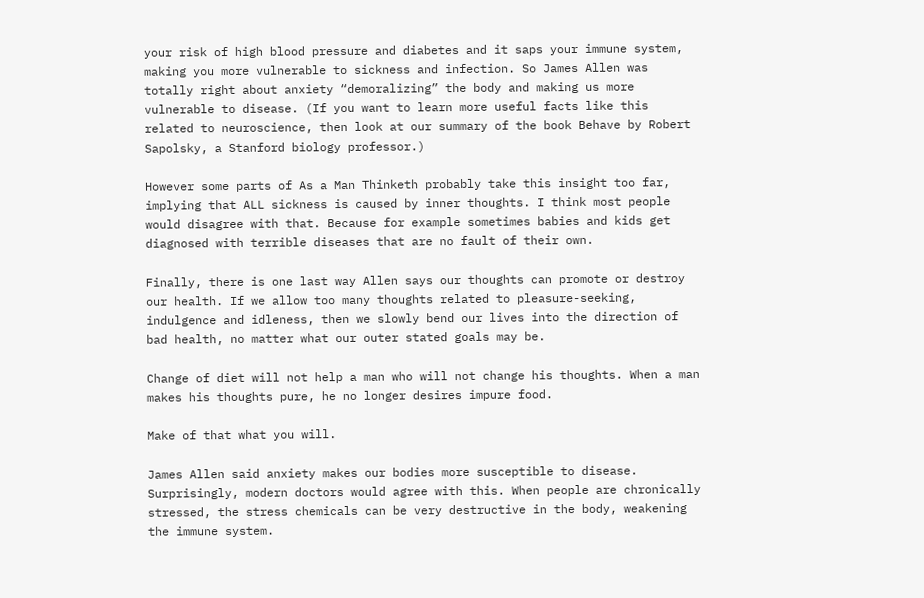your risk of high blood pressure and diabetes and it saps your immune system, making you more vulnerable to sickness and infection. So James Allen was totally right about anxiety “demoralizing” the body and making us more vulnerable to disease. (If you want to learn more useful facts like this related to neuroscience, then look at our summary of the book Behave by Robert Sapolsky, a Stanford biology professor.)

However some parts of As a Man Thinketh probably take this insight too far, implying that ALL sickness is caused by inner thoughts. I think most people would disagree with that. Because for example sometimes babies and kids get diagnosed with terrible diseases that are no fault of their own.

Finally, there is one last way Allen says our thoughts can promote or destroy our health. If we allow too many thoughts related to pleasure-seeking, indulgence and idleness, then we slowly bend our lives into the direction of bad health, no matter what our outer stated goals may be.

Change of diet will not help a man who will not change his thoughts. When a man makes his thoughts pure, he no longer desires impure food.

Make of that what you will.

James Allen said anxiety makes our bodies more susceptible to disease. Surprisingly, modern doctors would agree with this. When people are chronically stressed, the stress chemicals can be very destructive in the body, weakening the immune system.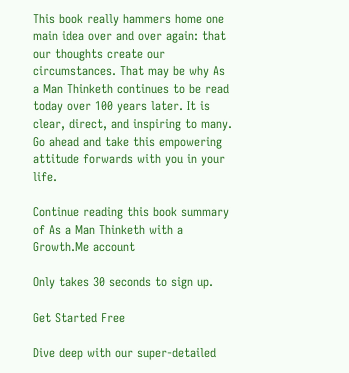This book really hammers home one main idea over and over again: that our thoughts create our circumstances. That may be why As a Man Thinketh continues to be read today over 100 years later. It is clear, direct, and inspiring to many. Go ahead and take this empowering attitude forwards with you in your life.

Continue reading this book summary of As a Man Thinketh with a Growth.Me account

Only takes 30 seconds to sign up.

Get Started Free

Dive deep with our super-detailed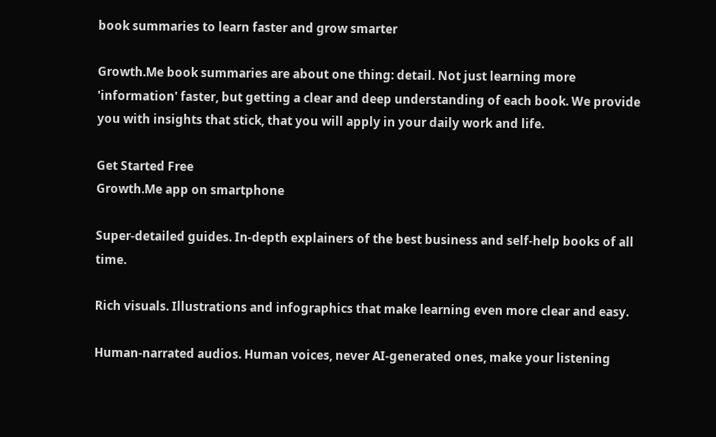book summaries to learn faster and grow smarter

Growth.Me book summaries are about one thing: detail. Not just learning more 'information' faster, but getting a clear and deep understanding of each book. We provide you with insights that stick, that you will apply in your daily work and life.

Get Started Free
Growth.Me app on smartphone

Super-detailed guides. In-depth explainers of the best business and self-help books of all time.

Rich visuals. Illustrations and infographics that make learning even more clear and easy.

Human-narrated audios. Human voices, never AI-generated ones, make your listening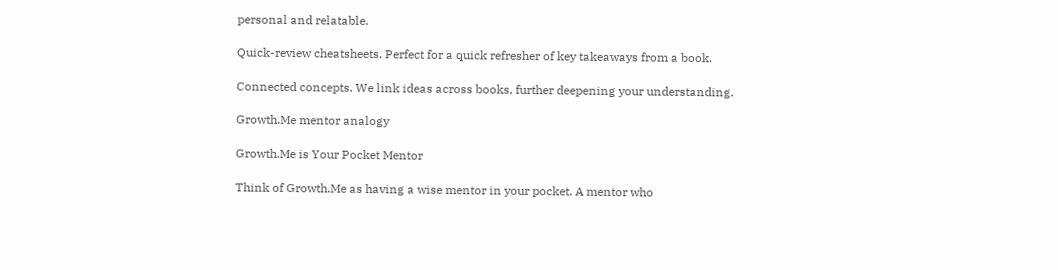personal and relatable.

Quick-review cheatsheets. Perfect for a quick refresher of key takeaways from a book.

Connected concepts. We link ideas across books, further deepening your understanding.

Growth.Me mentor analogy

Growth.Me is Your Pocket Mentor

Think of Growth.Me as having a wise mentor in your pocket. A mentor who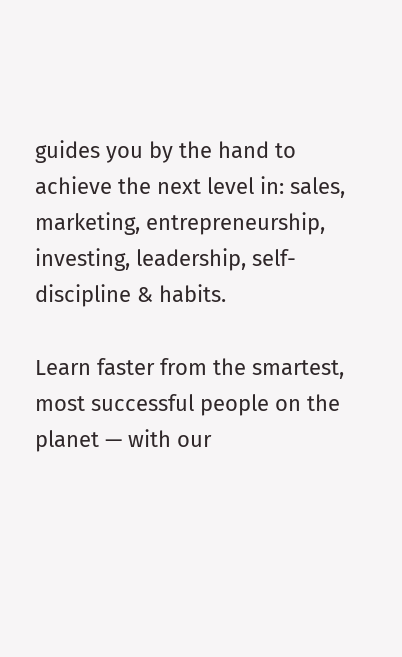guides you by the hand to achieve the next level in: sales, marketing, entrepreneurship, investing, leadership, self-discipline & habits.

Learn faster from the smartest, most successful people on the planet — with our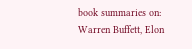book summaries on: Warren Buffett, Elon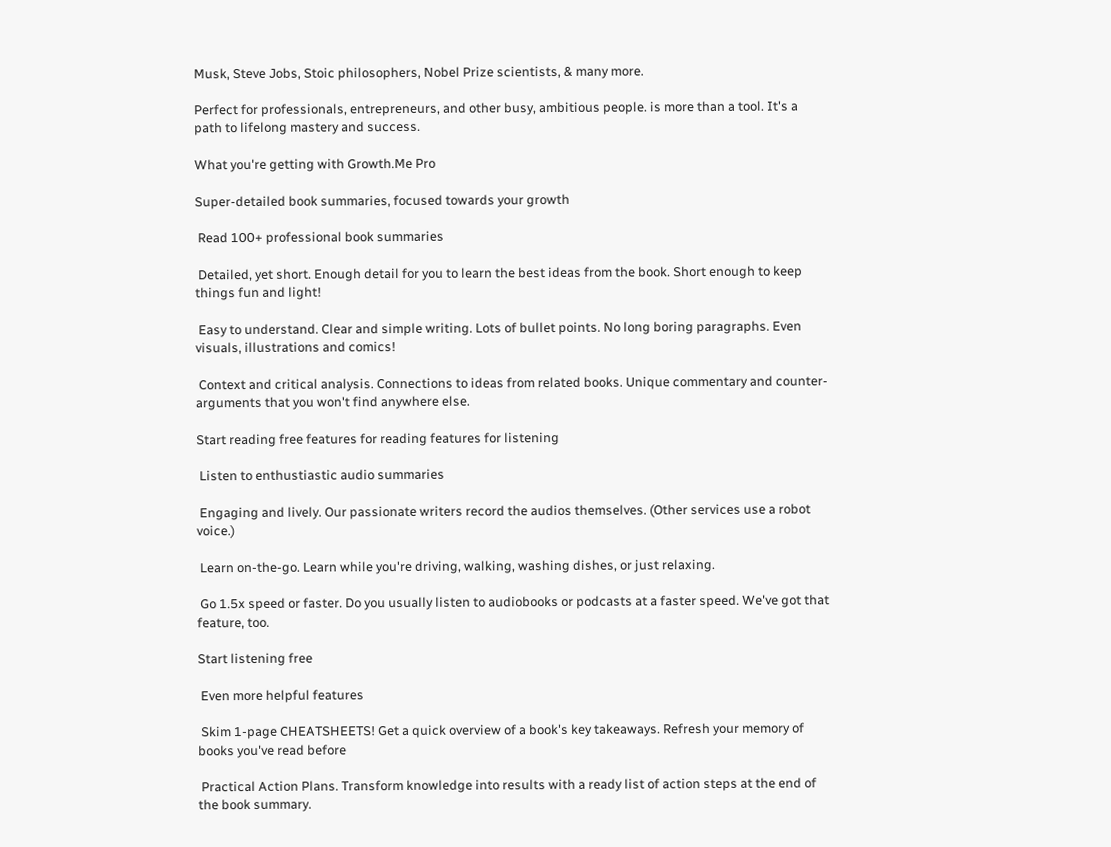Musk, Steve Jobs, Stoic philosophers, Nobel Prize scientists, & many more.

Perfect for professionals, entrepreneurs, and other busy, ambitious people. is more than a tool. It's a path to lifelong mastery and success.

What you're getting with Growth.Me Pro

Super-detailed book summaries, focused towards your growth

 Read 100+ professional book summaries

 Detailed, yet short. Enough detail for you to learn the best ideas from the book. Short enough to keep things fun and light!

 Easy to understand. Clear and simple writing. Lots of bullet points. No long boring paragraphs. Even visuals, illustrations and comics!

 Context and critical analysis. Connections to ideas from related books. Unique commentary and counter-arguments that you won't find anywhere else.

Start reading free features for reading features for listening

 Listen to enthustiastic audio summaries

 Engaging and lively. Our passionate writers record the audios themselves. (Other services use a robot voice.)

 Learn on-the-go. Learn while you're driving, walking, washing dishes, or just relaxing.

 Go 1.5x speed or faster. Do you usually listen to audiobooks or podcasts at a faster speed. We've got that feature, too.

Start listening free

 Even more helpful features

 Skim 1-page CHEATSHEETS! Get a quick overview of a book's key takeaways. Refresh your memory of books you've read before

 Practical Action Plans. Transform knowledge into results with a ready list of action steps at the end of the book summary.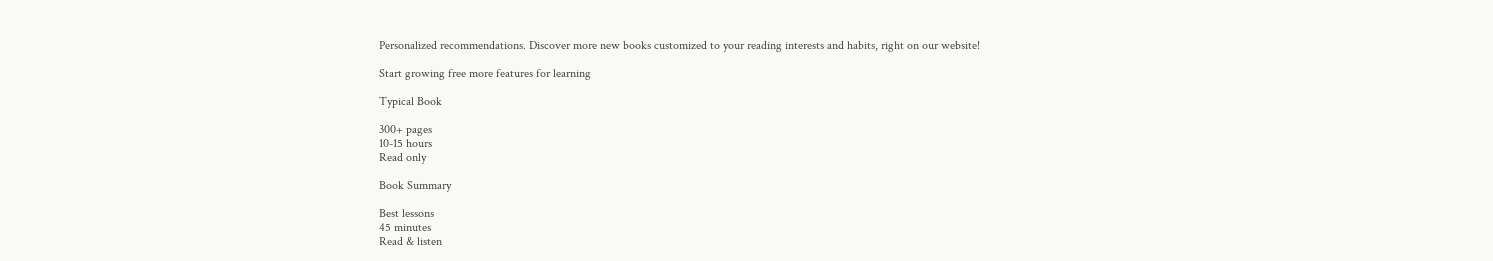Personalized recommendations. Discover more new books customized to your reading interests and habits, right on our website!

Start growing free more features for learning

Typical Book

300+ pages
10-15 hours
Read only

Book Summary

Best lessons
45 minutes
Read & listen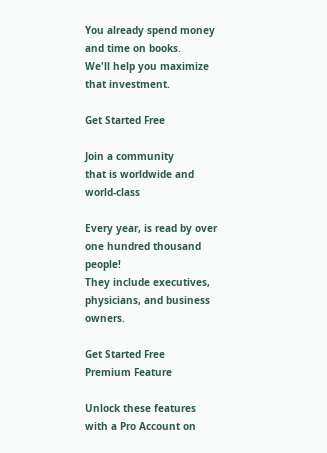You already spend money and time on books.
We'll help you maximize that investment.

Get Started Free

Join a community
that is worldwide and world-class

Every year, is read by over one hundred thousand people!
They include executives, physicians, and business owners.

Get Started Free
Premium Feature

Unlock these features with a Pro Account on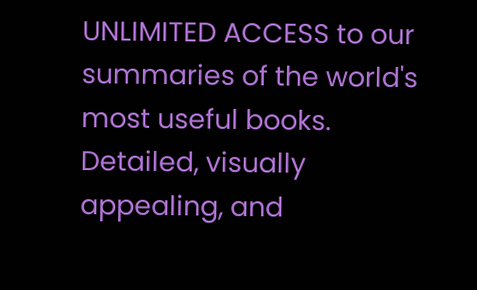UNLIMITED ACCESS to our summaries of the world's most useful books. Detailed, visually appealing, and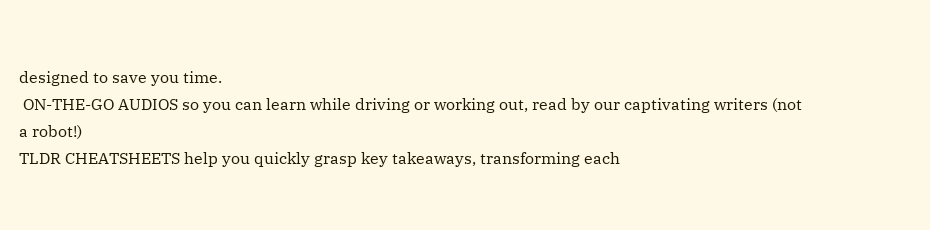designed to save you time.
 ON-THE-GO AUDIOS so you can learn while driving or working out, read by our captivating writers (not a robot!)
TLDR CHEATSHEETS help you quickly grasp key takeaways, transforming each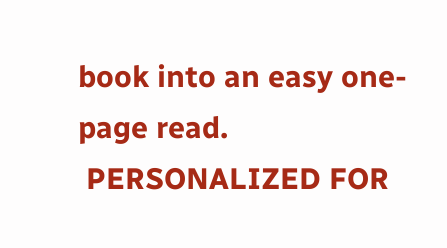book into an easy one-page read.
 PERSONALIZED FOR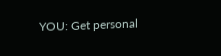YOU: Get personal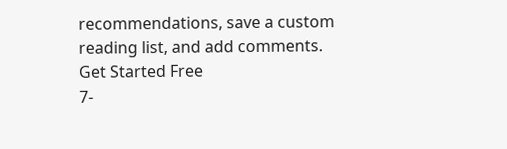recommendations, save a custom reading list, and add comments.
Get Started Free
7-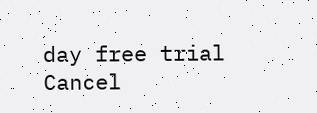day free trial
Cancel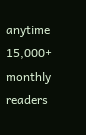anytime
15,000+ monthly readers